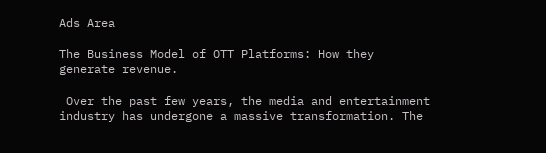Ads Area

The Business Model of OTT Platforms: How they generate revenue.

 Over the past few years, the media and entertainment industry has undergone a massive transformation. The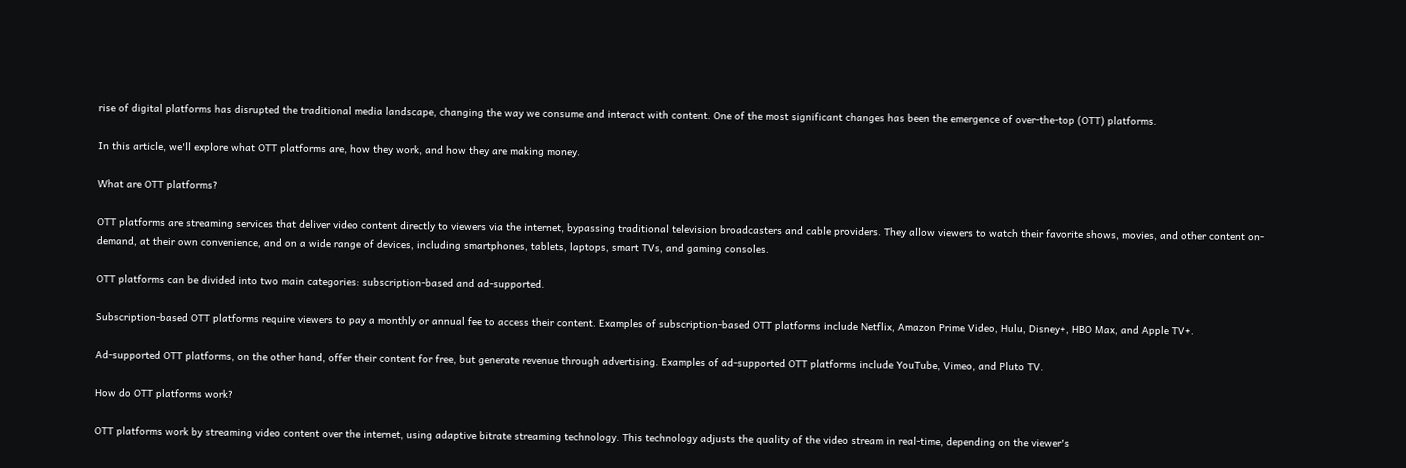rise of digital platforms has disrupted the traditional media landscape, changing the way we consume and interact with content. One of the most significant changes has been the emergence of over-the-top (OTT) platforms.

In this article, we'll explore what OTT platforms are, how they work, and how they are making money.

What are OTT platforms?

OTT platforms are streaming services that deliver video content directly to viewers via the internet, bypassing traditional television broadcasters and cable providers. They allow viewers to watch their favorite shows, movies, and other content on-demand, at their own convenience, and on a wide range of devices, including smartphones, tablets, laptops, smart TVs, and gaming consoles.

OTT platforms can be divided into two main categories: subscription-based and ad-supported.

Subscription-based OTT platforms require viewers to pay a monthly or annual fee to access their content. Examples of subscription-based OTT platforms include Netflix, Amazon Prime Video, Hulu, Disney+, HBO Max, and Apple TV+.

Ad-supported OTT platforms, on the other hand, offer their content for free, but generate revenue through advertising. Examples of ad-supported OTT platforms include YouTube, Vimeo, and Pluto TV.

How do OTT platforms work?

OTT platforms work by streaming video content over the internet, using adaptive bitrate streaming technology. This technology adjusts the quality of the video stream in real-time, depending on the viewer's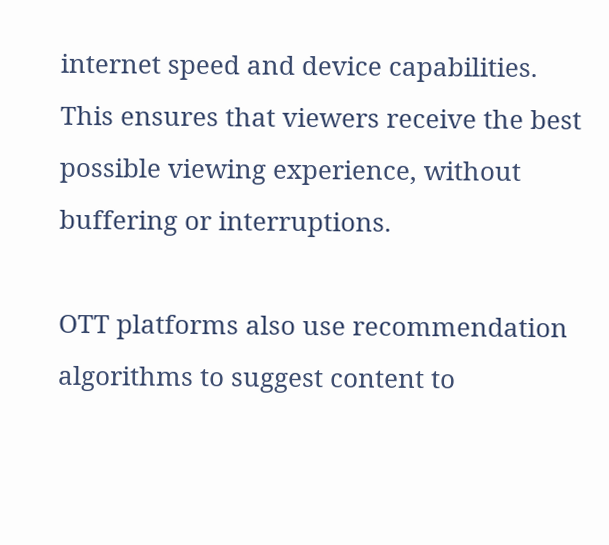internet speed and device capabilities. This ensures that viewers receive the best possible viewing experience, without buffering or interruptions.

OTT platforms also use recommendation algorithms to suggest content to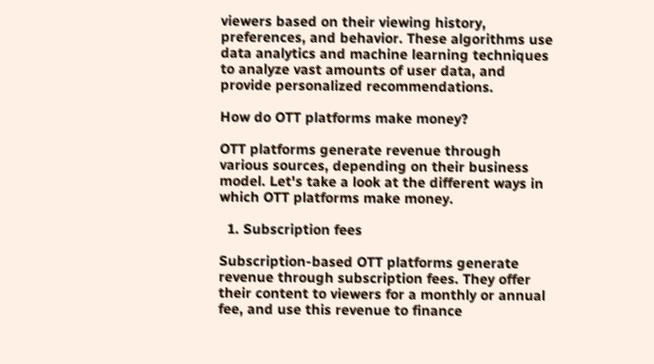viewers based on their viewing history, preferences, and behavior. These algorithms use data analytics and machine learning techniques to analyze vast amounts of user data, and provide personalized recommendations.

How do OTT platforms make money?

OTT platforms generate revenue through various sources, depending on their business model. Let's take a look at the different ways in which OTT platforms make money.

  1. Subscription fees

Subscription-based OTT platforms generate revenue through subscription fees. They offer their content to viewers for a monthly or annual fee, and use this revenue to finance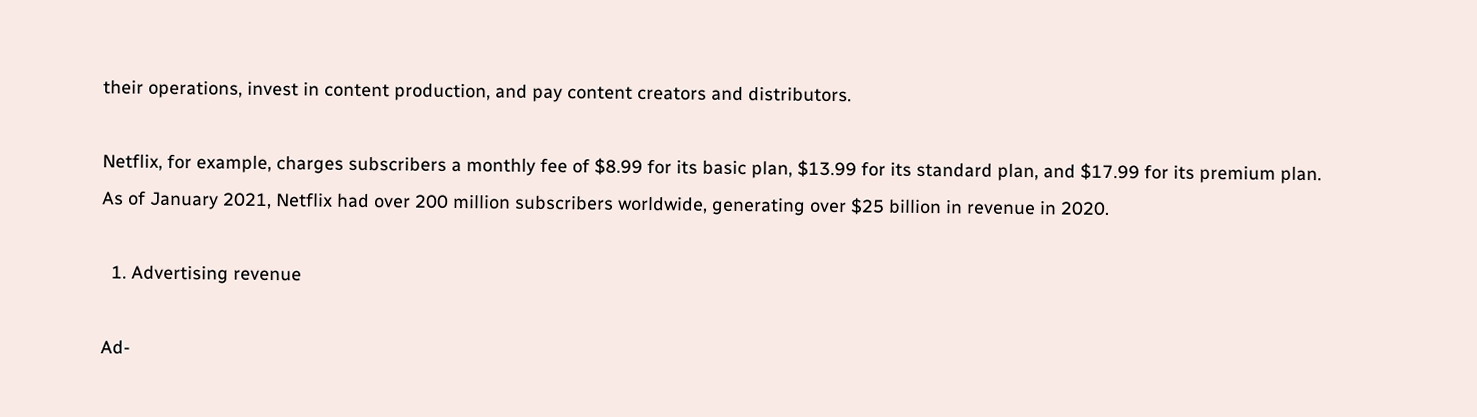their operations, invest in content production, and pay content creators and distributors.

Netflix, for example, charges subscribers a monthly fee of $8.99 for its basic plan, $13.99 for its standard plan, and $17.99 for its premium plan. As of January 2021, Netflix had over 200 million subscribers worldwide, generating over $25 billion in revenue in 2020.

  1. Advertising revenue

Ad-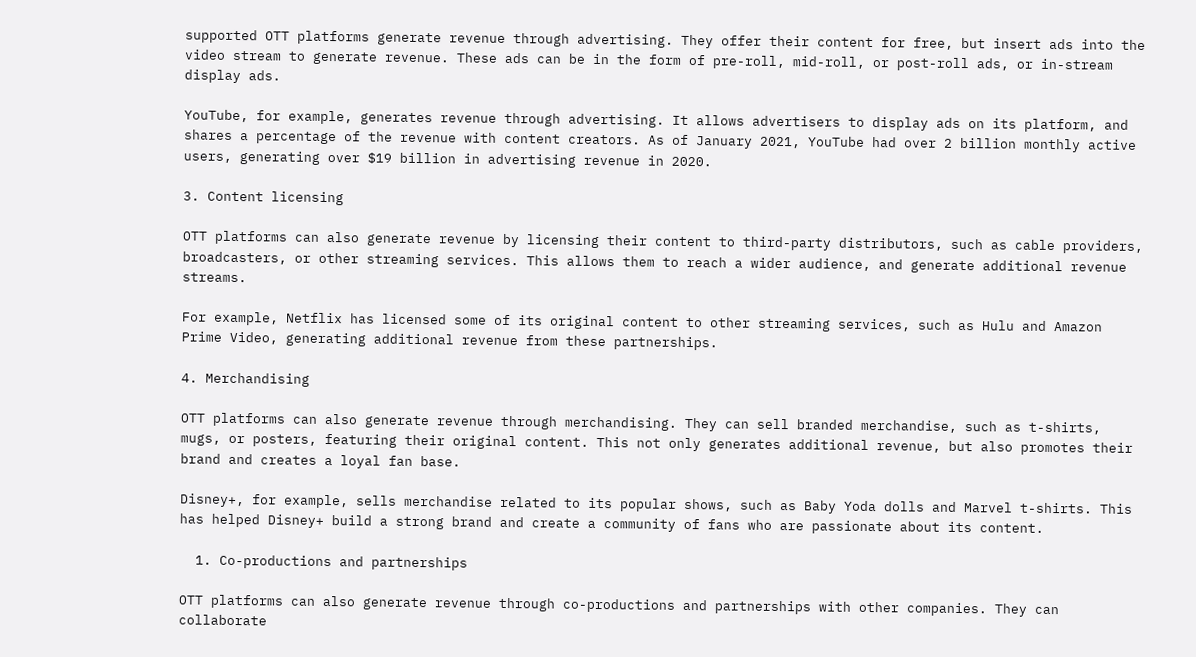supported OTT platforms generate revenue through advertising. They offer their content for free, but insert ads into the video stream to generate revenue. These ads can be in the form of pre-roll, mid-roll, or post-roll ads, or in-stream display ads.

YouTube, for example, generates revenue through advertising. It allows advertisers to display ads on its platform, and shares a percentage of the revenue with content creators. As of January 2021, YouTube had over 2 billion monthly active users, generating over $19 billion in advertising revenue in 2020.

3. Content licensing

OTT platforms can also generate revenue by licensing their content to third-party distributors, such as cable providers, broadcasters, or other streaming services. This allows them to reach a wider audience, and generate additional revenue streams.

For example, Netflix has licensed some of its original content to other streaming services, such as Hulu and Amazon Prime Video, generating additional revenue from these partnerships.

4. Merchandising

OTT platforms can also generate revenue through merchandising. They can sell branded merchandise, such as t-shirts, mugs, or posters, featuring their original content. This not only generates additional revenue, but also promotes their brand and creates a loyal fan base.

Disney+, for example, sells merchandise related to its popular shows, such as Baby Yoda dolls and Marvel t-shirts. This has helped Disney+ build a strong brand and create a community of fans who are passionate about its content.

  1. Co-productions and partnerships

OTT platforms can also generate revenue through co-productions and partnerships with other companies. They can collaborate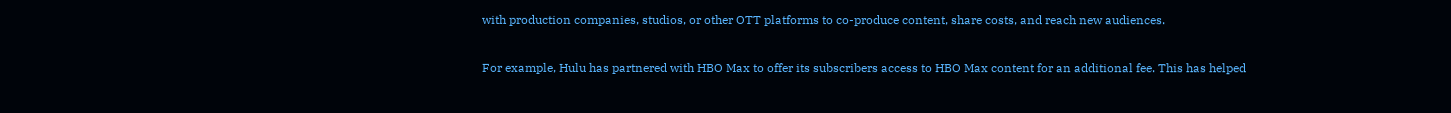with production companies, studios, or other OTT platforms to co-produce content, share costs, and reach new audiences.

For example, Hulu has partnered with HBO Max to offer its subscribers access to HBO Max content for an additional fee. This has helped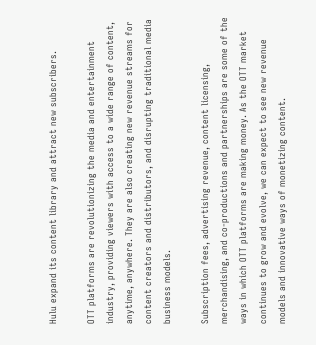Hulu expand its content library and attract new subscribers.

OTT platforms are revolutionizing the media and entertainment industry, providing viewers with access to a wide range of content, anytime, anywhere. They are also creating new revenue streams for content creators and distributors, and disrupting traditional media business models.

Subscription fees, advertising revenue, content licensing, merchandising, and co-productions and partnerships are some of the ways in which OTT platforms are making money. As the OTT market continues to grow and evolve, we can expect to see new revenue models and innovative ways of monetizing content.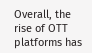Overall, the rise of OTT platforms has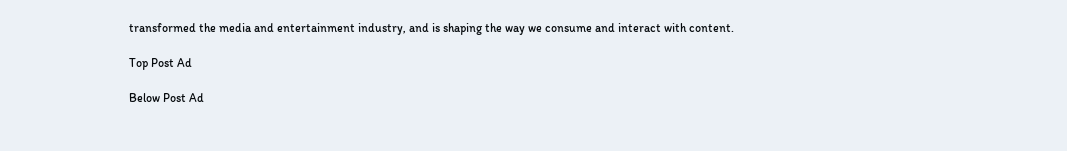transformed the media and entertainment industry, and is shaping the way we consume and interact with content.

Top Post Ad

Below Post Ad